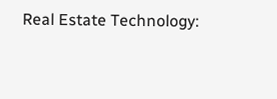Real Estate Technology: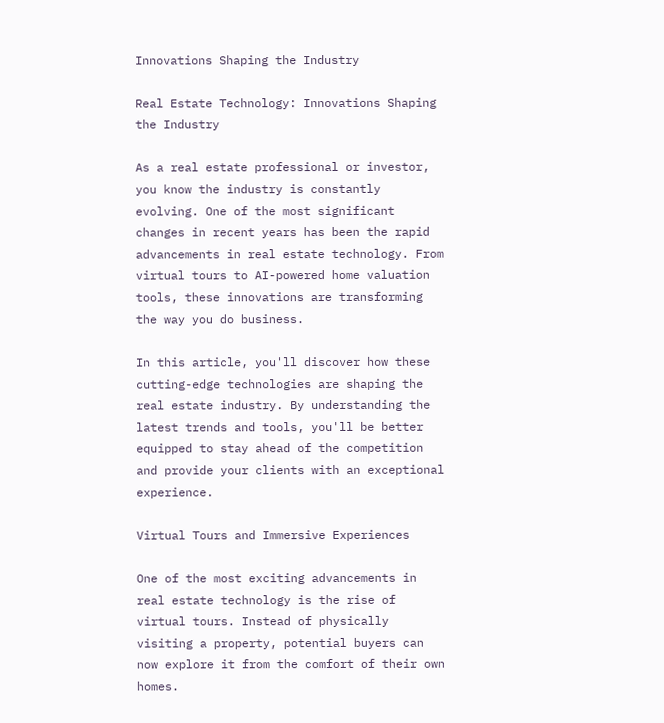Innovations Shaping the Industry

Real Estate Technology: Innovations Shaping the Industry

As a real estate professional or investor, you know the industry is constantly evolving. One of the most significant changes in recent years has been the rapid advancements in real estate technology. From virtual tours to AI-powered home valuation tools, these innovations are transforming the way you do business.

In this article, you'll discover how these cutting-edge technologies are shaping the real estate industry. By understanding the latest trends and tools, you'll be better equipped to stay ahead of the competition and provide your clients with an exceptional experience.

Virtual Tours and Immersive Experiences

One of the most exciting advancements in real estate technology is the rise of virtual tours. Instead of physically visiting a property, potential buyers can now explore it from the comfort of their own homes.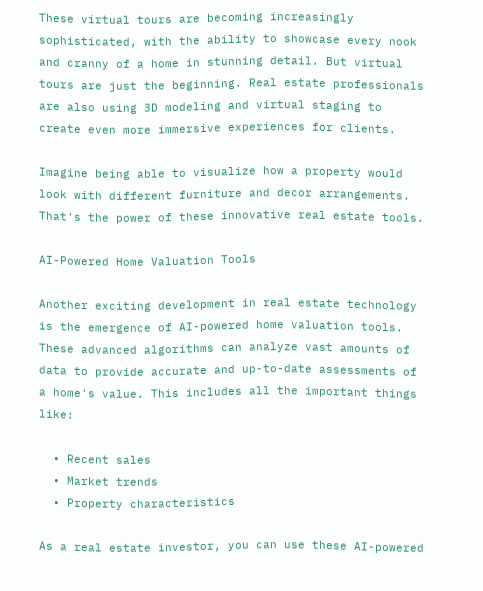These virtual tours are becoming increasingly sophisticated, with the ability to showcase every nook and cranny of a home in stunning detail. But virtual tours are just the beginning. Real estate professionals are also using 3D modeling and virtual staging to create even more immersive experiences for clients.

Imagine being able to visualize how a property would look with different furniture and decor arrangements. That's the power of these innovative real estate tools.

AI-Powered Home Valuation Tools

Another exciting development in real estate technology is the emergence of AI-powered home valuation tools. These advanced algorithms can analyze vast amounts of data to provide accurate and up-to-date assessments of a home's value. This includes all the important things like:

  • Recent sales
  • Market trends
  • Property characteristics

As a real estate investor, you can use these AI-powered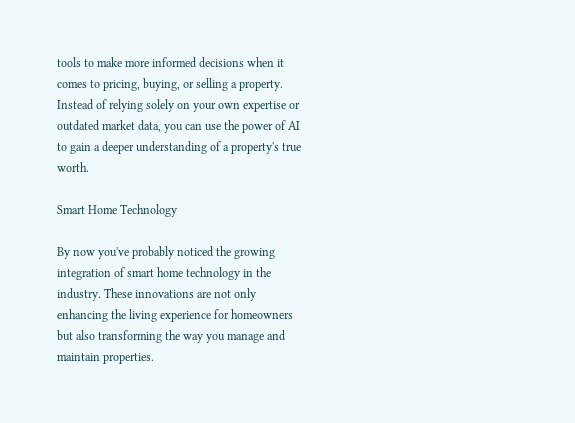tools to make more informed decisions when it comes to pricing, buying, or selling a property. Instead of relying solely on your own expertise or outdated market data, you can use the power of AI to gain a deeper understanding of a property's true worth.

Smart Home Technology

By now you've probably noticed the growing integration of smart home technology in the industry. These innovations are not only enhancing the living experience for homeowners but also transforming the way you manage and maintain properties.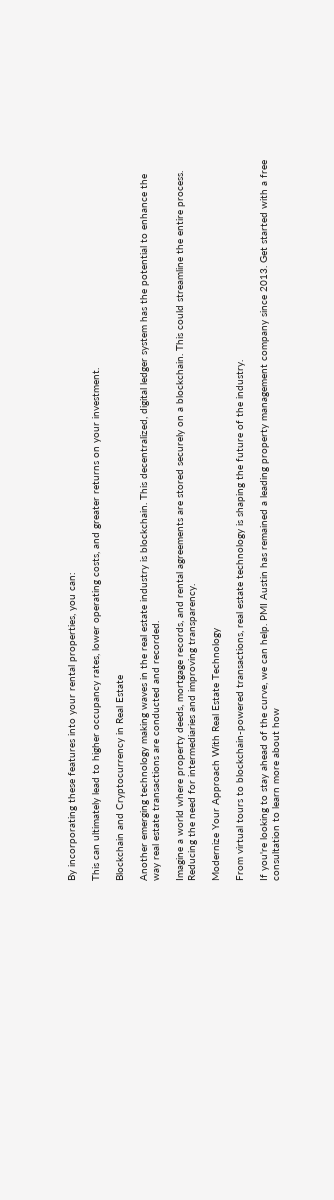By incorporating these features into your rental properties, you can:

This can ultimately lead to higher occupancy rates, lower operating costs, and greater returns on your investment.

Blockchain and Cryptocurrency in Real Estate

Another emerging technology making waves in the real estate industry is blockchain. This decentralized, digital ledger system has the potential to enhance the way real estate transactions are conducted and recorded.

Imagine a world where property deeds, mortgage records, and rental agreements are stored securely on a blockchain. This could streamline the entire process. Reducing the need for intermediaries and improving transparency.

Modernize Your Approach With Real Estate Technology

From virtual tours to blockchain-powered transactions, real estate technology is shaping the future of the industry.

If you're looking to stay ahead of the curve, we can help. PMI Austin has remained a leading property management company since 2013. Get started with a free consultation to learn more about how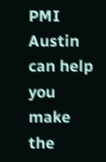PMI Austin can help you make the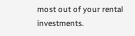most out of your rental investments.